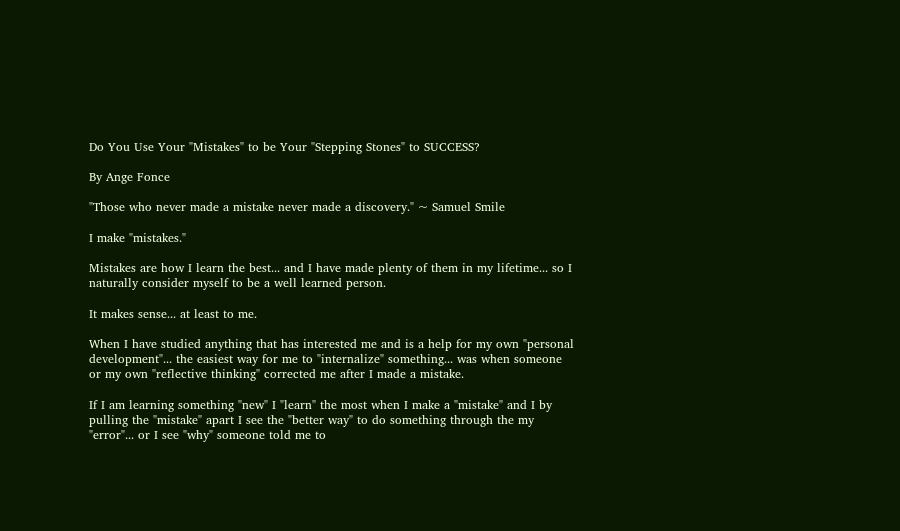Do You Use Your "Mistakes" to be Your "Stepping Stones" to SUCCESS?

By Ange Fonce

"Those who never made a mistake never made a discovery." ~ Samuel Smile

I make "mistakes."

Mistakes are how I learn the best... and I have made plenty of them in my lifetime... so I naturally consider myself to be a well learned person.

It makes sense... at least to me.

When I have studied anything that has interested me and is a help for my own "personal development"... the easiest way for me to "internalize" something... was when someone or my own "reflective thinking" corrected me after I made a mistake.

If I am learning something "new" I "learn" the most when I make a "mistake" and I by pulling the "mistake" apart I see the "better way" to do something through the my "error"... or I see "why" someone told me to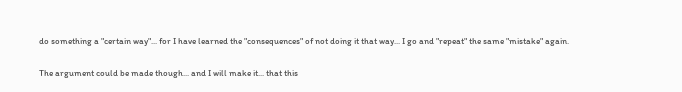do something a "certain way"... for I have learned the "consequences" of not doing it that way... I go and "repeat" the same "mistake" again.

The argument could be made though... and I will make it... that this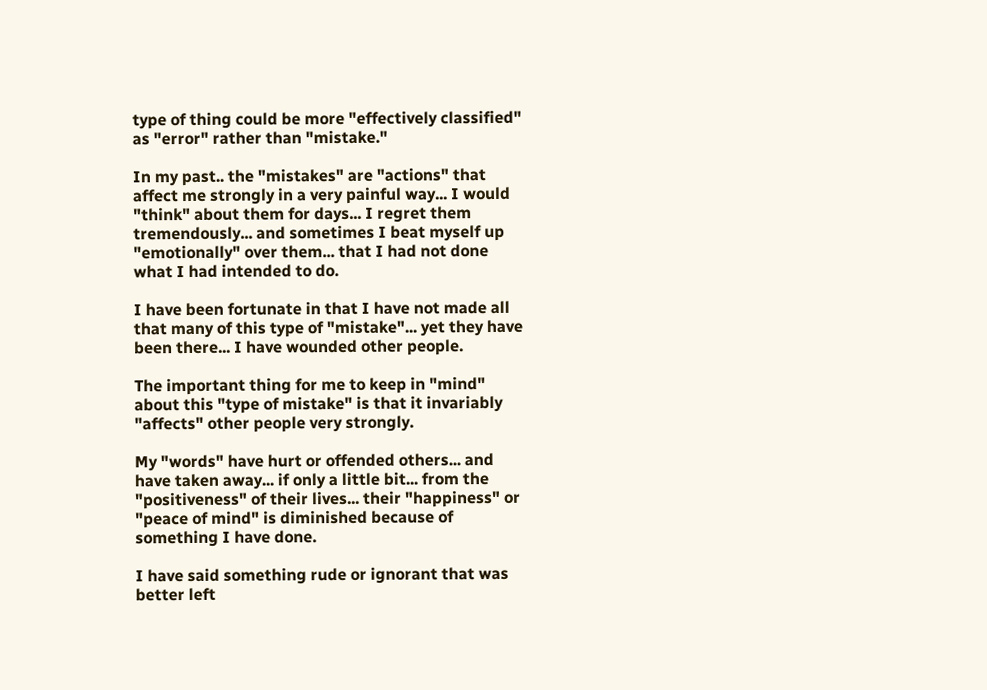type of thing could be more "effectively classified" as "error" rather than "mistake."

In my past.. the "mistakes" are "actions" that affect me strongly in a very painful way... I would "think" about them for days... I regret them tremendously... and sometimes I beat myself up "emotionally" over them... that I had not done what I had intended to do.

I have been fortunate in that I have not made all that many of this type of "mistake"... yet they have been there... I have wounded other people.

The important thing for me to keep in "mind" about this "type of mistake" is that it invariably "affects" other people very strongly.

My "words" have hurt or offended others... and have taken away... if only a little bit... from the "positiveness" of their lives... their "happiness" or "peace of mind" is diminished because of something I have done.

I have said something rude or ignorant that was better left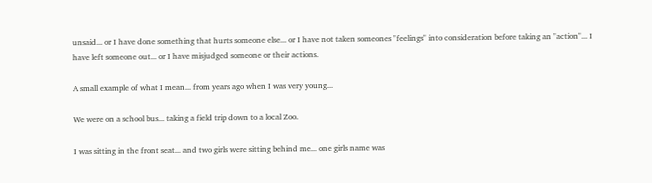unsaid... or I have done something that hurts someone else... or I have not taken someones "feelings" into consideration before taking an "action"... I have left someone out... or I have misjudged someone or their actions.

A small example of what I mean... from years ago when I was very young...

We were on a school bus... taking a field trip down to a local Zoo.

I was sitting in the front seat... and two girls were sitting behind me... one girls name was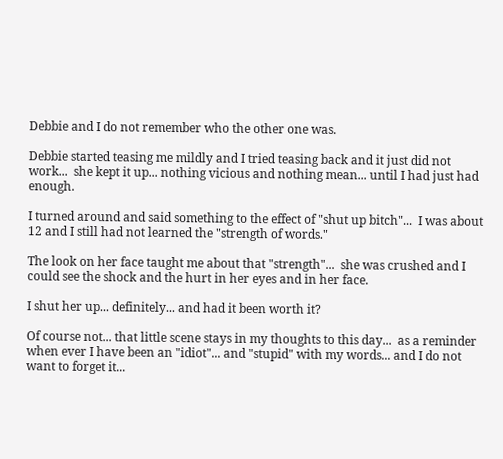Debbie and I do not remember who the other one was.

Debbie started teasing me mildly and I tried teasing back and it just did not work...  she kept it up... nothing vicious and nothing mean... until I had just had enough.

I turned around and said something to the effect of "shut up bitch"...  I was about 12 and I still had not learned the "strength of words."

The look on her face taught me about that "strength"...  she was crushed and I could see the shock and the hurt in her eyes and in her face.

I shut her up... definitely... and had it been worth it?

Of course not... that little scene stays in my thoughts to this day...  as a reminder when ever I have been an "idiot"... and "stupid" with my words... and I do not want to forget it...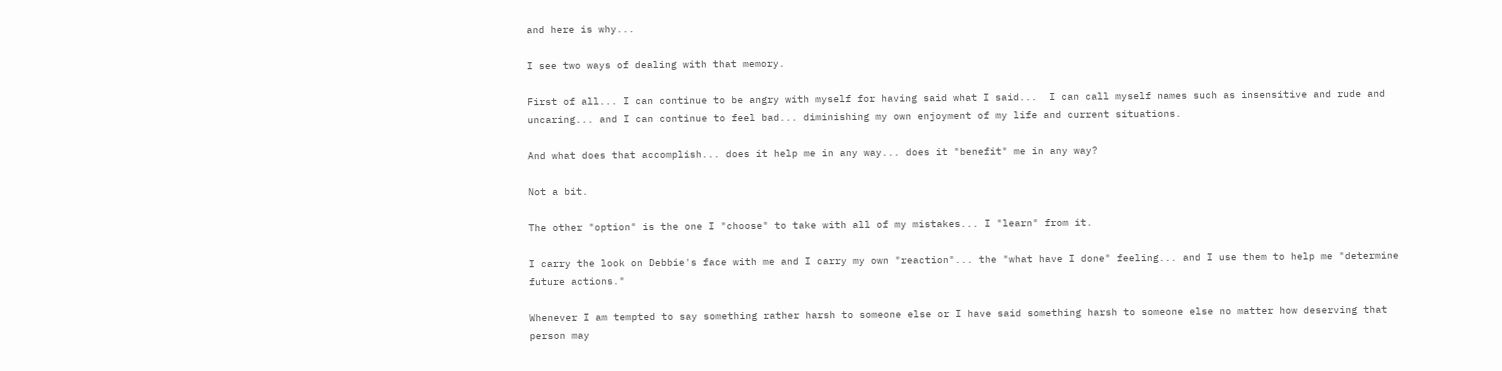and here is why...

I see two ways of dealing with that memory.

First of all... I can continue to be angry with myself for having said what I said...  I can call myself names such as insensitive and rude and uncaring... and I can continue to feel bad... diminishing my own enjoyment of my life and current situations.

And what does that accomplish... does it help me in any way... does it "benefit" me in any way?

Not a bit.

The other "option" is the one I "choose" to take with all of my mistakes... I "learn" from it.

I carry the look on Debbie's face with me and I carry my own "reaction"... the "what have I done" feeling... and I use them to help me "determine future actions."

Whenever I am tempted to say something rather harsh to someone else or I have said something harsh to someone else no matter how deserving that person may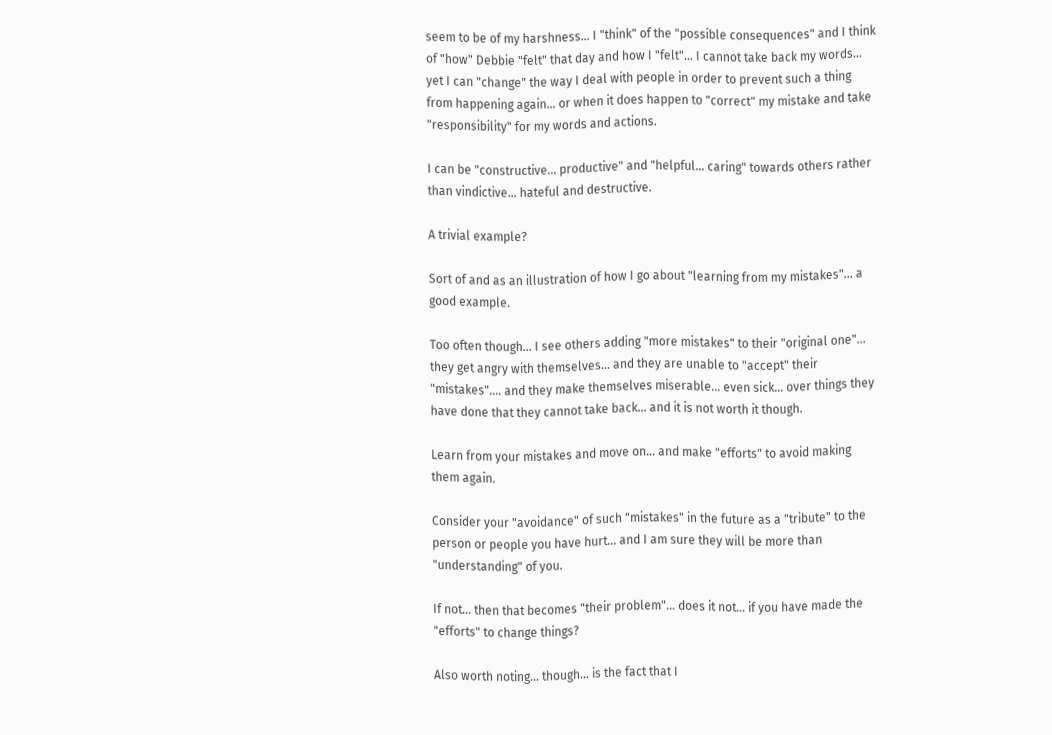seem to be of my harshness... I "think" of the "possible consequences" and I think of "how" Debbie "felt" that day and how I "felt"... I cannot take back my words... yet I can "change" the way I deal with people in order to prevent such a thing from happening again... or when it does happen to "correct" my mistake and take "responsibility" for my words and actions.

I can be "constructive... productive" and "helpful... caring" towards others rather than vindictive... hateful and destructive.

A trivial example?

Sort of and as an illustration of how I go about "learning from my mistakes"... a good example.

Too often though... I see others adding "more mistakes" to their "original one"... they get angry with themselves... and they are unable to "accept" their "mistakes".... and they make themselves miserable... even sick... over things they have done that they cannot take back... and it is not worth it though.

Learn from your mistakes and move on... and make "efforts" to avoid making them again.

Consider your "avoidance" of such "mistakes" in the future as a "tribute" to the person or people you have hurt... and I am sure they will be more than "understanding" of you.

If not... then that becomes "their problem"... does it not... if you have made the "efforts" to change things?

Also worth noting... though... is the fact that I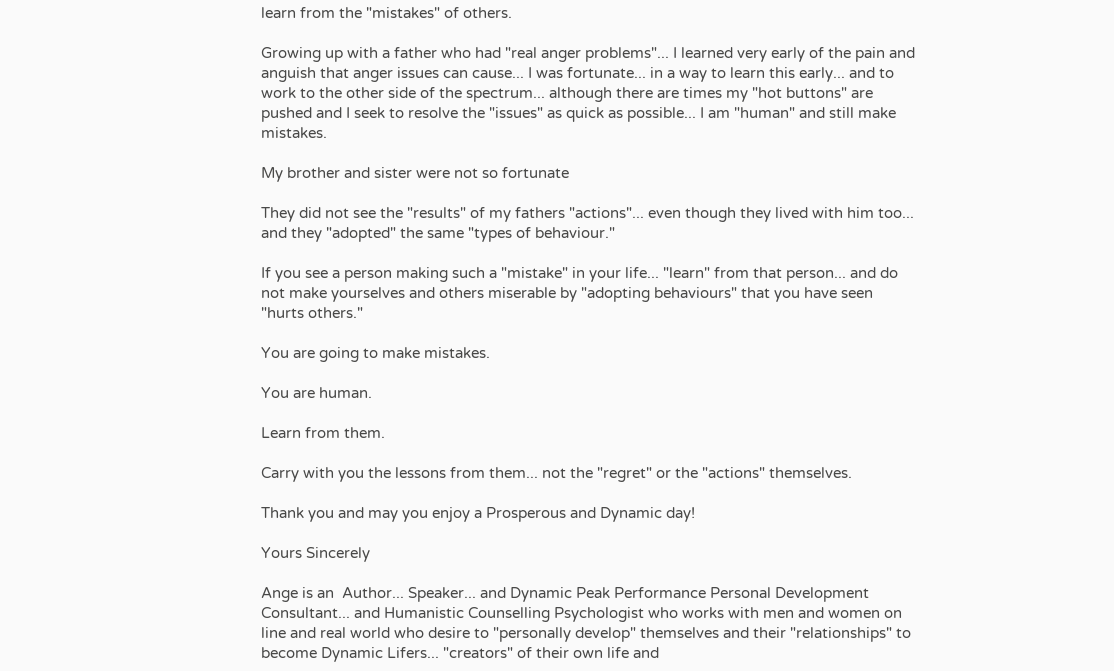learn from the "mistakes" of others.

Growing up with a father who had "real anger problems"... I learned very early of the pain and anguish that anger issues can cause... I was fortunate... in a way to learn this early... and to work to the other side of the spectrum... although there are times my "hot buttons" are pushed and I seek to resolve the "issues" as quick as possible... I am "human" and still make mistakes.

My brother and sister were not so fortunate

They did not see the "results" of my fathers "actions"... even though they lived with him too... and they "adopted" the same "types of behaviour."

If you see a person making such a "mistake" in your life... "learn" from that person... and do not make yourselves and others miserable by "adopting behaviours" that you have seen "hurts others."

You are going to make mistakes.

You are human.

Learn from them.

Carry with you the lessons from them... not the "regret" or the "actions" themselves.

Thank you and may you enjoy a Prosperous and Dynamic day!

Yours Sincerely

Ange is an  Author... Speaker... and Dynamic Peak Performance Personal Development Consultant... and Humanistic Counselling Psychologist who works with men and women on line and real world who desire to "personally develop" themselves and their "relationships" to become Dynamic Lifers... "creators" of their own life and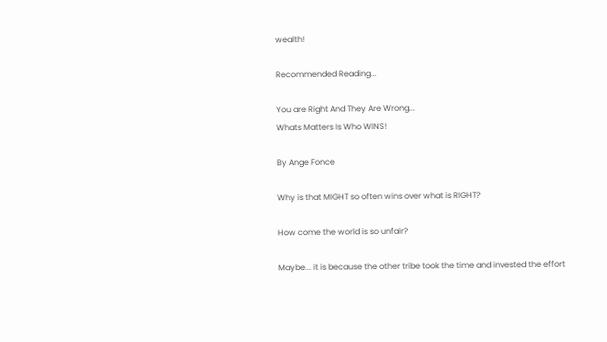wealth!

Recommended Reading...

You are Right And They Are Wrong...
Whats Matters Is Who WINS!

By Ange Fonce

Why is that MIGHT so often wins over what is RIGHT?

How come the world is so unfair?

Maybe... it is because the other tribe took the time and invested the effort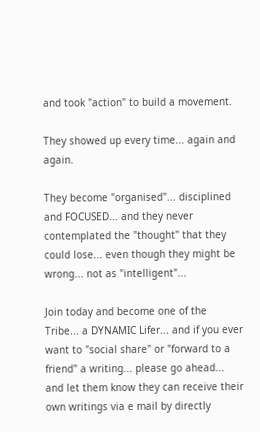and took "action" to build a movement.

They showed up every time... again and again.

They become "organised"... disciplined and FOCUSED... and they never contemplated the "thought" that they could lose... even though they might be wrong... not as "intelligent"...

Join today and become one of the Tribe... a DYNAMIC Lifer... and if you ever want to "social share" or "forward to a friend" a writing... please go ahead... and let them know they can receive their own writings via e mail by directly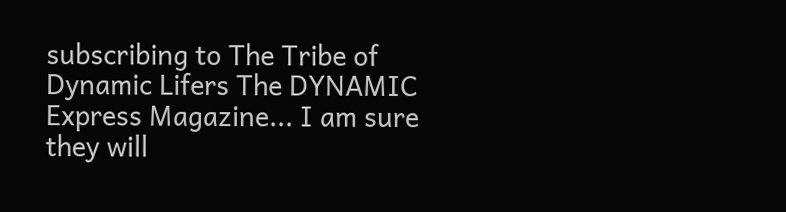subscribing to The Tribe of Dynamic Lifers The DYNAMIC Express Magazine... I am sure they will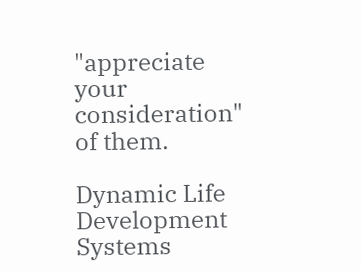"appreciate your consideration" of them.

Dynamic Life Development Systems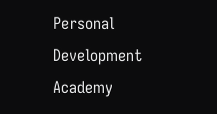Personal Development Academy